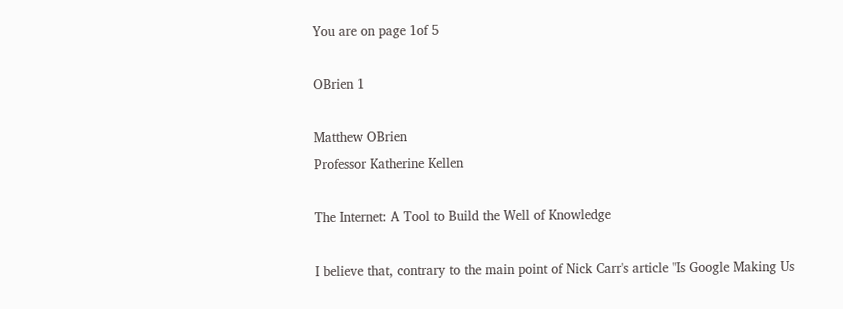You are on page 1of 5

OBrien 1

Matthew OBrien
Professor Katherine Kellen

The Internet: A Tool to Build the Well of Knowledge

I believe that, contrary to the main point of Nick Carr's article "Is Google Making Us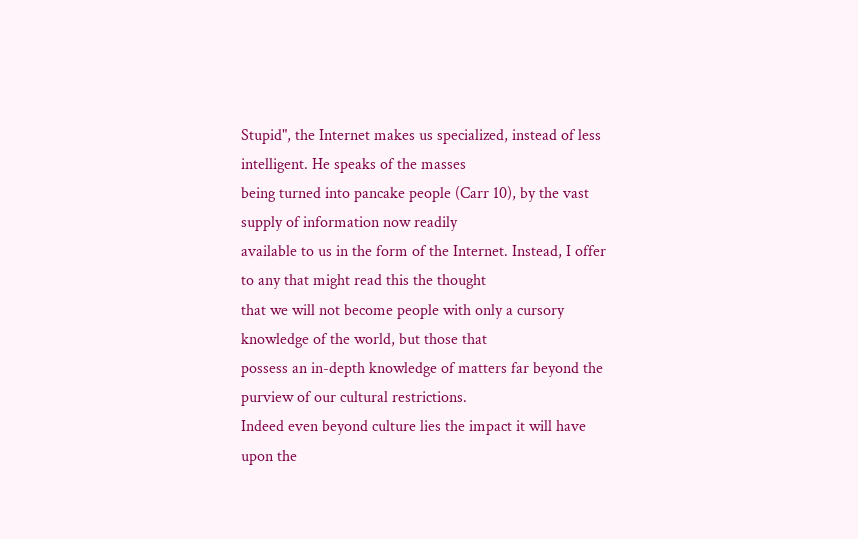Stupid", the Internet makes us specialized, instead of less intelligent. He speaks of the masses
being turned into pancake people (Carr 10), by the vast supply of information now readily
available to us in the form of the Internet. Instead, I offer to any that might read this the thought
that we will not become people with only a cursory knowledge of the world, but those that
possess an in-depth knowledge of matters far beyond the purview of our cultural restrictions.
Indeed even beyond culture lies the impact it will have upon the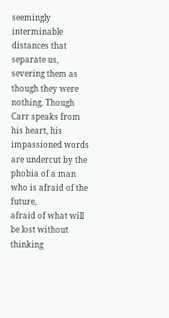seemingly interminable
distances that separate us, severing them as though they were nothing. Though Carr speaks from
his heart, his impassioned words are undercut by the phobia of a man who is afraid of the future,
afraid of what will be lost without thinking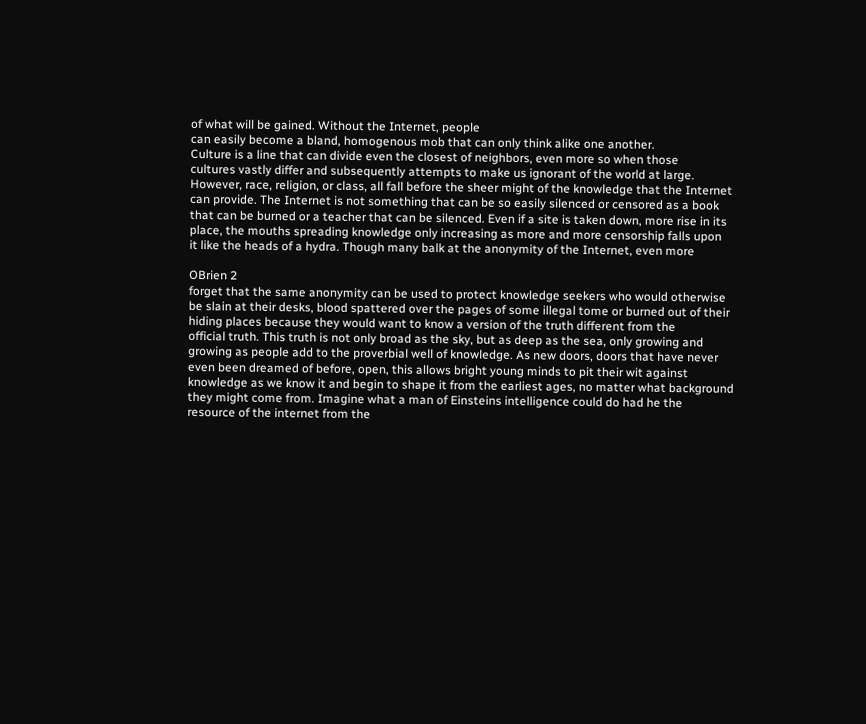of what will be gained. Without the Internet, people
can easily become a bland, homogenous mob that can only think alike one another.
Culture is a line that can divide even the closest of neighbors, even more so when those
cultures vastly differ and subsequently attempts to make us ignorant of the world at large.
However, race, religion, or class, all fall before the sheer might of the knowledge that the Internet
can provide. The Internet is not something that can be so easily silenced or censored as a book
that can be burned or a teacher that can be silenced. Even if a site is taken down, more rise in its
place, the mouths spreading knowledge only increasing as more and more censorship falls upon
it like the heads of a hydra. Though many balk at the anonymity of the Internet, even more

OBrien 2
forget that the same anonymity can be used to protect knowledge seekers who would otherwise
be slain at their desks, blood spattered over the pages of some illegal tome or burned out of their
hiding places because they would want to know a version of the truth different from the
official truth. This truth is not only broad as the sky, but as deep as the sea, only growing and
growing as people add to the proverbial well of knowledge. As new doors, doors that have never
even been dreamed of before, open, this allows bright young minds to pit their wit against
knowledge as we know it and begin to shape it from the earliest ages, no matter what background
they might come from. Imagine what a man of Einsteins intelligence could do had he the
resource of the internet from the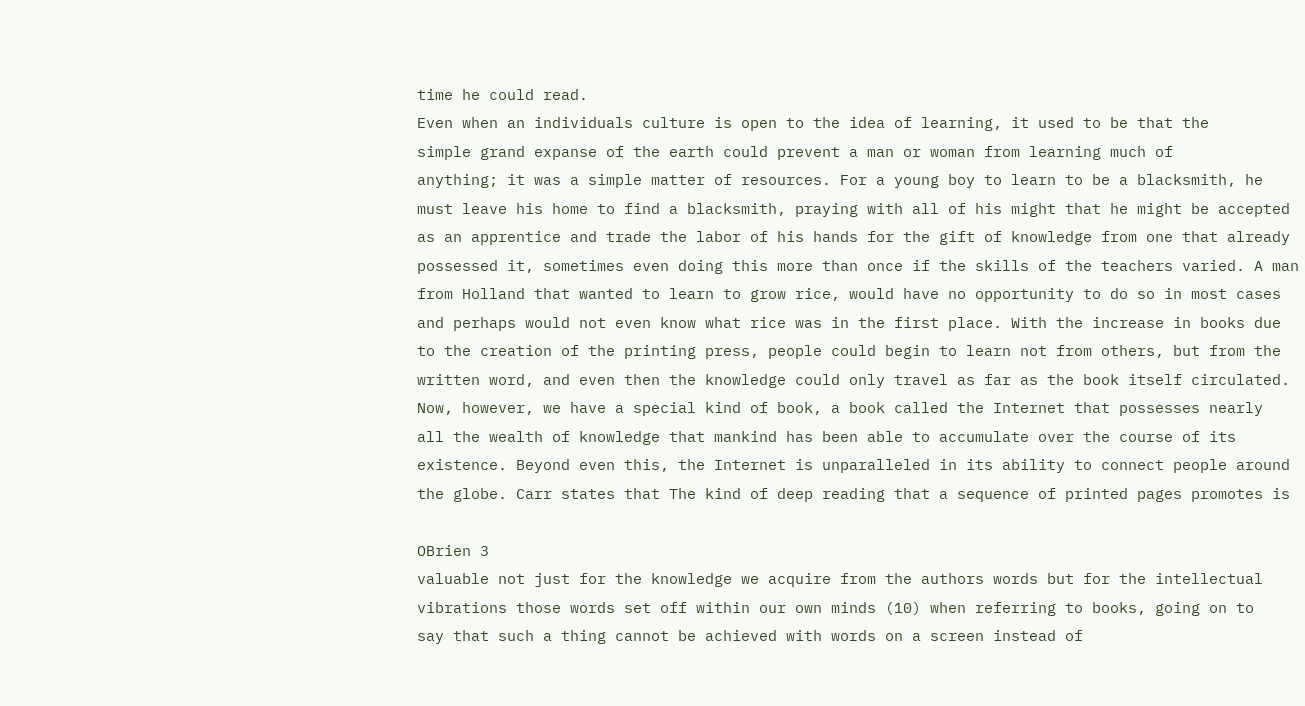time he could read.
Even when an individuals culture is open to the idea of learning, it used to be that the
simple grand expanse of the earth could prevent a man or woman from learning much of
anything; it was a simple matter of resources. For a young boy to learn to be a blacksmith, he
must leave his home to find a blacksmith, praying with all of his might that he might be accepted
as an apprentice and trade the labor of his hands for the gift of knowledge from one that already
possessed it, sometimes even doing this more than once if the skills of the teachers varied. A man
from Holland that wanted to learn to grow rice, would have no opportunity to do so in most cases
and perhaps would not even know what rice was in the first place. With the increase in books due
to the creation of the printing press, people could begin to learn not from others, but from the
written word, and even then the knowledge could only travel as far as the book itself circulated.
Now, however, we have a special kind of book, a book called the Internet that possesses nearly
all the wealth of knowledge that mankind has been able to accumulate over the course of its
existence. Beyond even this, the Internet is unparalleled in its ability to connect people around
the globe. Carr states that The kind of deep reading that a sequence of printed pages promotes is

OBrien 3
valuable not just for the knowledge we acquire from the authors words but for the intellectual
vibrations those words set off within our own minds (10) when referring to books, going on to
say that such a thing cannot be achieved with words on a screen instead of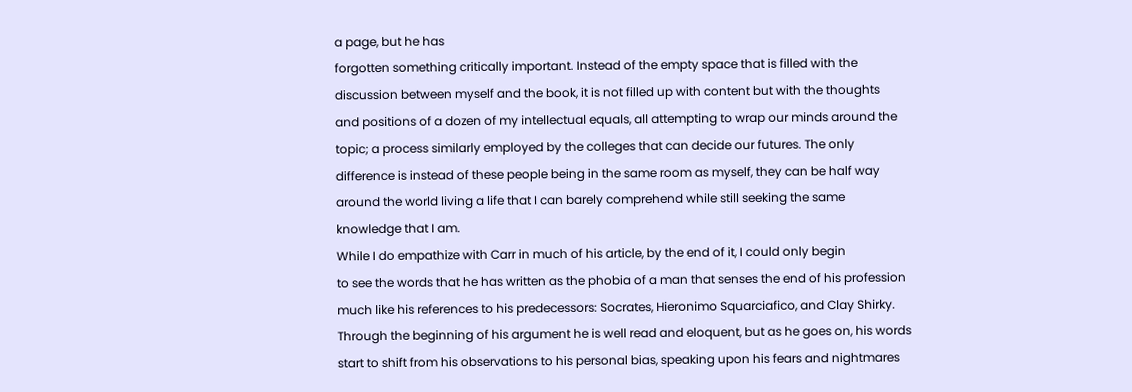a page, but he has
forgotten something critically important. Instead of the empty space that is filled with the
discussion between myself and the book, it is not filled up with content but with the thoughts
and positions of a dozen of my intellectual equals, all attempting to wrap our minds around the
topic; a process similarly employed by the colleges that can decide our futures. The only
difference is instead of these people being in the same room as myself, they can be half way
around the world living a life that I can barely comprehend while still seeking the same
knowledge that I am.
While I do empathize with Carr in much of his article, by the end of it, I could only begin
to see the words that he has written as the phobia of a man that senses the end of his profession
much like his references to his predecessors: Socrates, Hieronimo Squarciafico, and Clay Shirky.
Through the beginning of his argument he is well read and eloquent, but as he goes on, his words
start to shift from his observations to his personal bias, speaking upon his fears and nightmares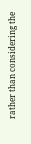rather than considering the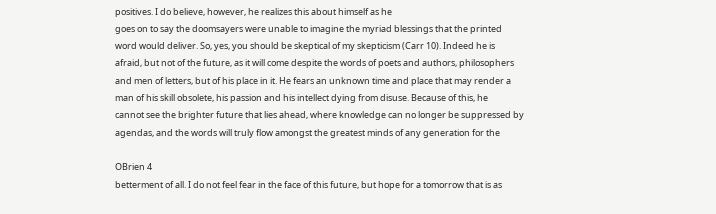positives. I do believe, however, he realizes this about himself as he
goes on to say the doomsayers were unable to imagine the myriad blessings that the printed
word would deliver. So, yes, you should be skeptical of my skepticism (Carr 10). Indeed he is
afraid, but not of the future, as it will come despite the words of poets and authors, philosophers
and men of letters, but of his place in it. He fears an unknown time and place that may render a
man of his skill obsolete, his passion and his intellect dying from disuse. Because of this, he
cannot see the brighter future that lies ahead, where knowledge can no longer be suppressed by
agendas, and the words will truly flow amongst the greatest minds of any generation for the

OBrien 4
betterment of all. I do not feel fear in the face of this future, but hope for a tomorrow that is as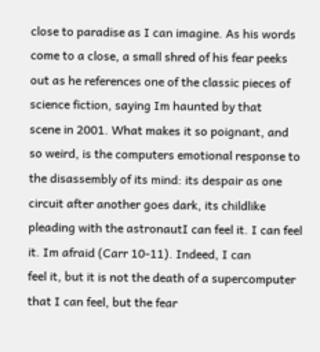close to paradise as I can imagine. As his words come to a close, a small shred of his fear peeks
out as he references one of the classic pieces of science fiction, saying Im haunted by that
scene in 2001. What makes it so poignant, and so weird, is the computers emotional response to
the disassembly of its mind: its despair as one circuit after another goes dark, its childlike
pleading with the astronautI can feel it. I can feel it. Im afraid (Carr 10-11). Indeed, I can
feel it, but it is not the death of a supercomputer that I can feel, but the fear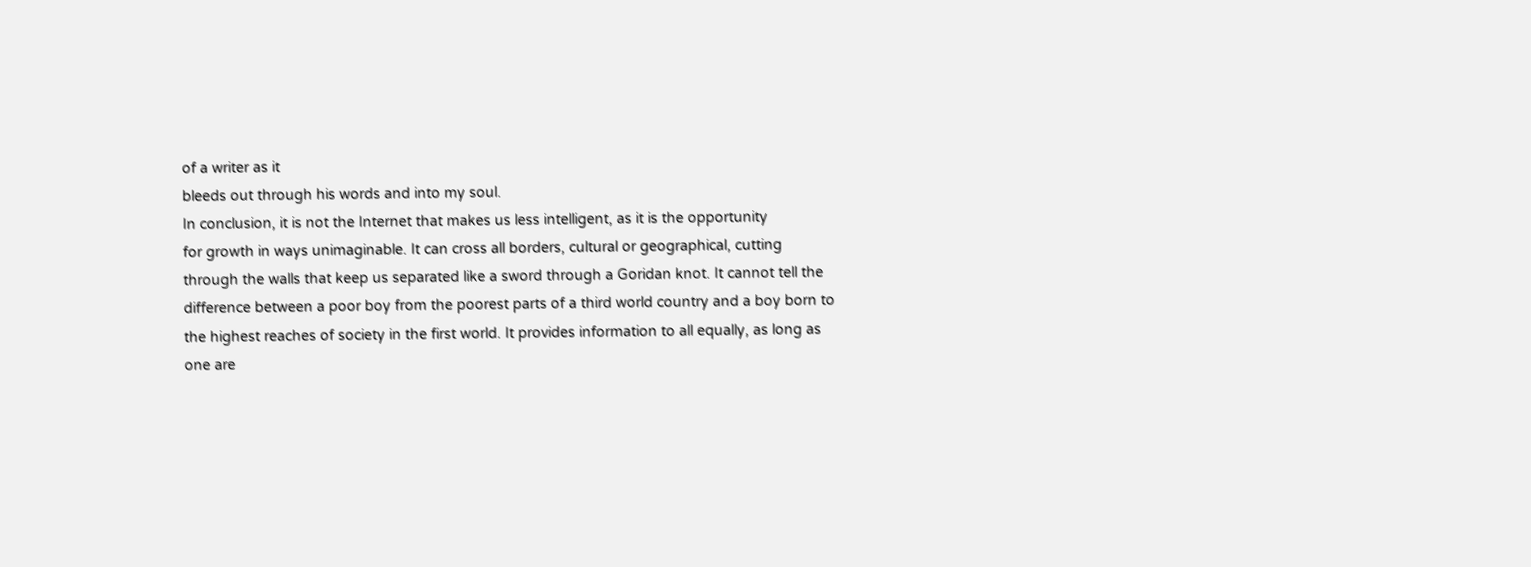of a writer as it
bleeds out through his words and into my soul.
In conclusion, it is not the Internet that makes us less intelligent, as it is the opportunity
for growth in ways unimaginable. It can cross all borders, cultural or geographical, cutting
through the walls that keep us separated like a sword through a Goridan knot. It cannot tell the
difference between a poor boy from the poorest parts of a third world country and a boy born to
the highest reaches of society in the first world. It provides information to all equally, as long as
one are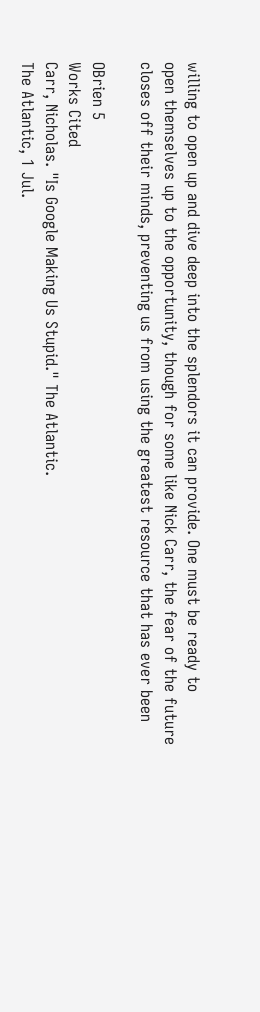willing to open up and dive deep into the splendors it can provide. One must be ready to
open themselves up to the opportunity, though for some like Nick Carr, the fear of the future
closes off their minds, preventing us from using the greatest resource that has ever been

OBrien 5
Works Cited
Carr, Nicholas. "Is Google Making Us Stupid." The Atlantic.
The Atlantic, 1 Jul.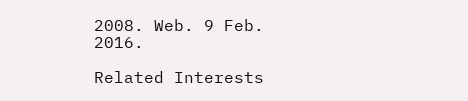2008. Web. 9 Feb. 2016.

Related Interests